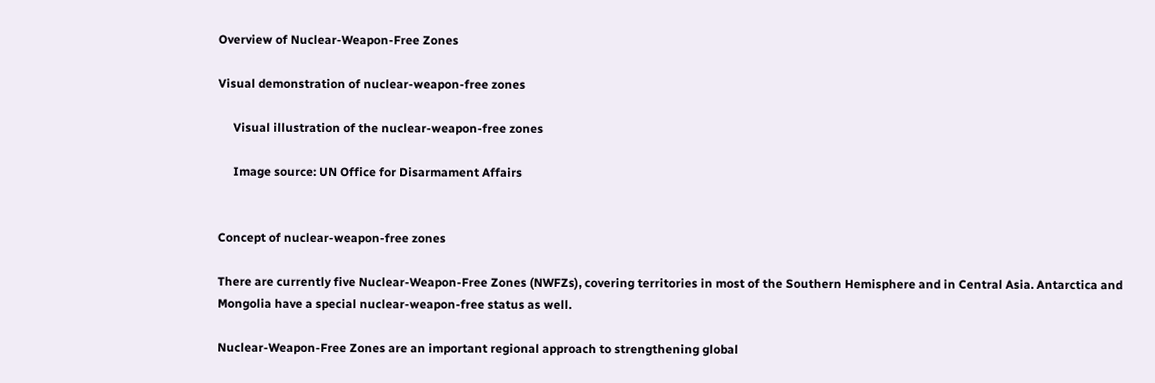Overview of Nuclear-Weapon-Free Zones

Visual demonstration of nuclear-weapon-free zones

     Visual illustration of the nuclear-weapon-free zones

     Image source: UN Office for Disarmament Affairs


Concept of nuclear-weapon-free zones

There are currently five Nuclear-Weapon-Free Zones (NWFZs), covering territories in most of the Southern Hemisphere and in Central Asia. Antarctica and Mongolia have a special nuclear-weapon-free status as well.

Nuclear-Weapon-Free Zones are an important regional approach to strengthening global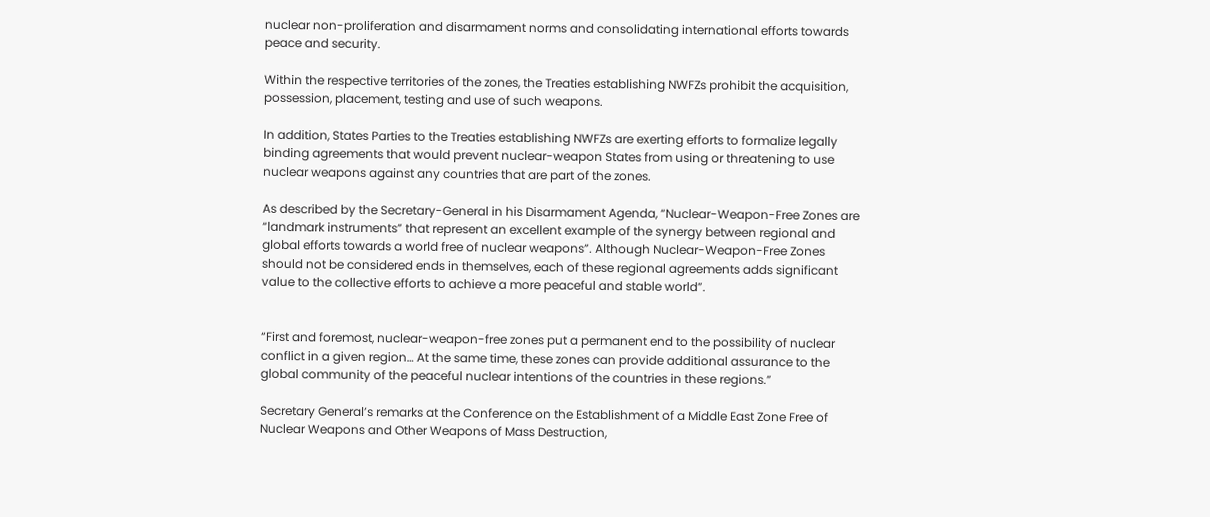nuclear non-proliferation and disarmament norms and consolidating international efforts towards peace and security.

Within the respective territories of the zones, the Treaties establishing NWFZs prohibit the acquisition, possession, placement, testing and use of such weapons.

In addition, States Parties to the Treaties establishing NWFZs are exerting efforts to formalize legally binding agreements that would prevent nuclear-weapon States from using or threatening to use nuclear weapons against any countries that are part of the zones.

As described by the Secretary-General in his Disarmament Agenda, “Nuclear-Weapon-Free Zones are “landmark instruments” that represent an excellent example of the synergy between regional and global efforts towards a world free of nuclear weapons”. Although Nuclear-Weapon-Free Zones should not be considered ends in themselves, each of these regional agreements adds significant value to the collective efforts to achieve a more peaceful and stable world”.


“First and foremost, nuclear-weapon-free zones put a permanent end to the possibility of nuclear conflict in a given region… At the same time, these zones can provide additional assurance to the global community of the peaceful nuclear intentions of the countries in these regions.”

Secretary General’s remarks at the Conference on the Establishment of a Middle East Zone Free of Nuclear Weapons and Other Weapons of Mass Destruction,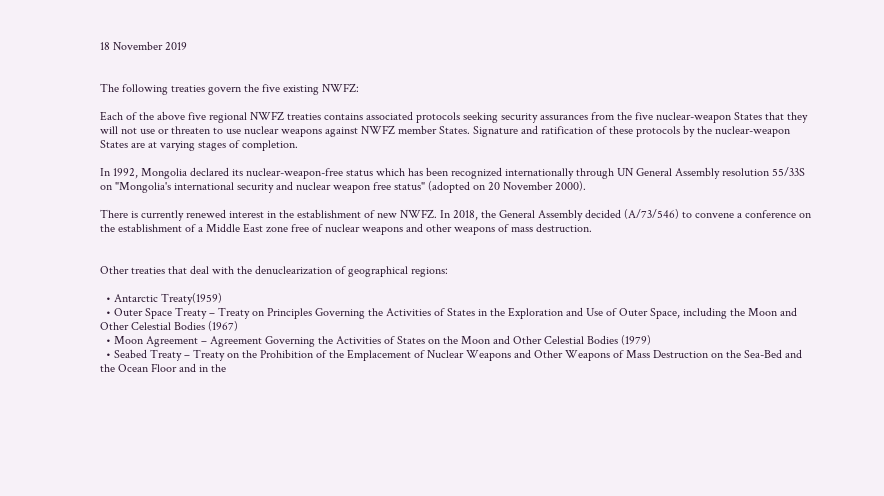18 November 2019


The following treaties govern the five existing NWFZ:

Each of the above five regional NWFZ treaties contains associated protocols seeking security assurances from the five nuclear-weapon States that they will not use or threaten to use nuclear weapons against NWFZ member States. Signature and ratification of these protocols by the nuclear-weapon States are at varying stages of completion.

In 1992, Mongolia declared its nuclear-weapon-free status which has been recognized internationally through UN General Assembly resolution 55/33S on "Mongolia's international security and nuclear weapon free status" (adopted on 20 November 2000).

There is currently renewed interest in the establishment of new NWFZ. In 2018, the General Assembly decided (A/73/546) to convene a conference on the establishment of a Middle East zone free of nuclear weapons and other weapons of mass destruction.


Other treaties that deal with the denuclearization of geographical regions:

  • Antarctic Treaty(1959)
  • Outer Space Treaty – Treaty on Principles Governing the Activities of States in the Exploration and Use of Outer Space, including the Moon and Other Celestial Bodies (1967)
  • Moon Agreement – Agreement Governing the Activities of States on the Moon and Other Celestial Bodies (1979)
  • Seabed Treaty – Treaty on the Prohibition of the Emplacement of Nuclear Weapons and Other Weapons of Mass Destruction on the Sea-Bed and the Ocean Floor and in the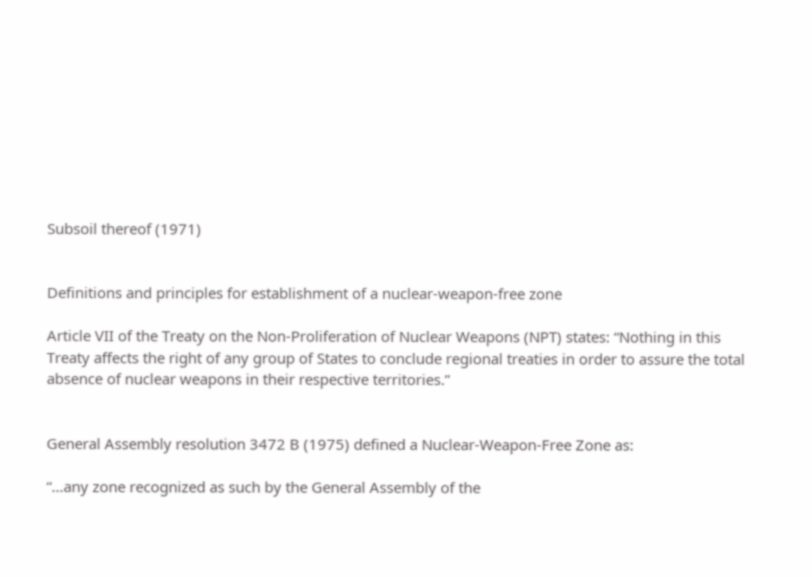Subsoil thereof (1971)


Definitions and principles for establishment of a nuclear-weapon-free zone

Article VII of the Treaty on the Non-Proliferation of Nuclear Weapons (NPT) states: “Nothing in this Treaty affects the right of any group of States to conclude regional treaties in order to assure the total absence of nuclear weapons in their respective territories.”


General Assembly resolution 3472 B (1975) defined a Nuclear-Weapon-Free Zone as:

“...any zone recognized as such by the General Assembly of the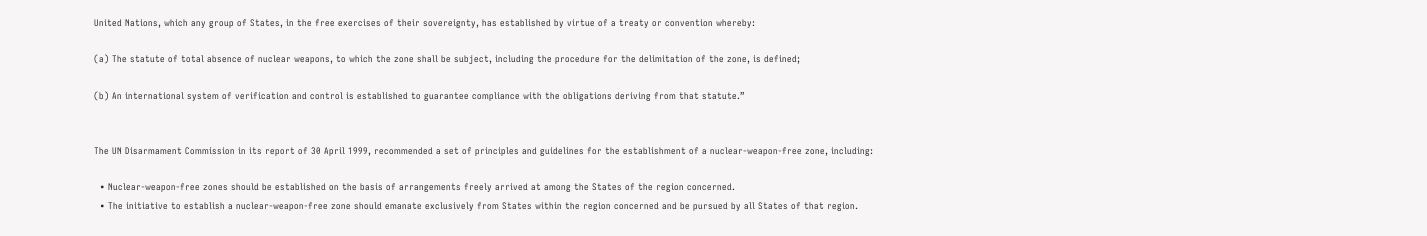United Nations, which any group of States, in the free exercises of their sovereignty, has established by virtue of a treaty or convention whereby:

(a) The statute of total absence of nuclear weapons, to which the zone shall be subject, including the procedure for the delimitation of the zone, is defined;

(b) An international system of verification and control is established to guarantee compliance with the obligations deriving from that statute.”


The UN Disarmament Commission in its report of 30 April 1999, recommended a set of principles and guidelines for the establishment of a nuclear-weapon-free zone, including:

  • Nuclear-weapon-free zones should be established on the basis of arrangements freely arrived at among the States of the region concerned.
  • The initiative to establish a nuclear-weapon-free zone should emanate exclusively from States within the region concerned and be pursued by all States of that region.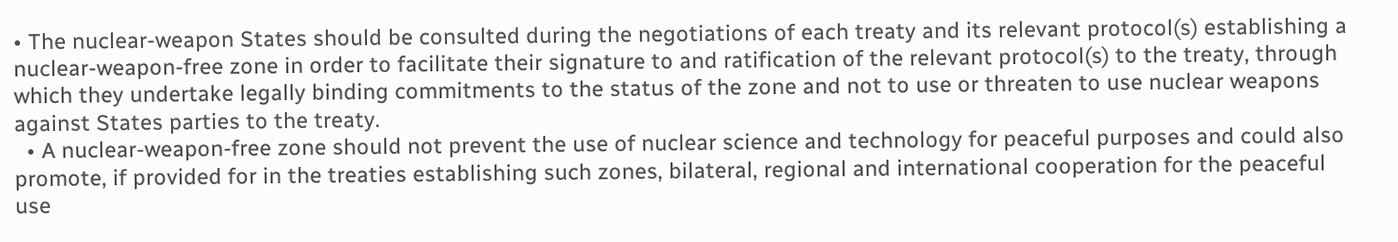• The nuclear-weapon States should be consulted during the negotiations of each treaty and its relevant protocol(s) establishing a nuclear-weapon-free zone in order to facilitate their signature to and ratification of the relevant protocol(s) to the treaty, through which they undertake legally binding commitments to the status of the zone and not to use or threaten to use nuclear weapons against States parties to the treaty.
  • A nuclear-weapon-free zone should not prevent the use of nuclear science and technology for peaceful purposes and could also promote, if provided for in the treaties establishing such zones, bilateral, regional and international cooperation for the peaceful use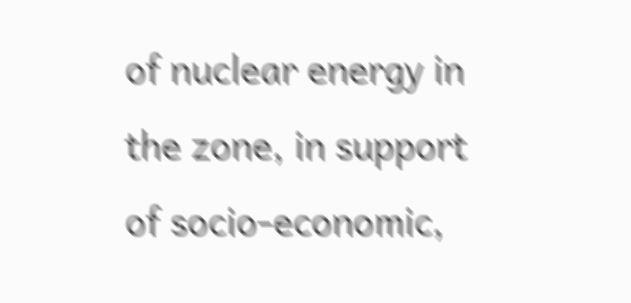of nuclear energy in the zone, in support of socio-economic,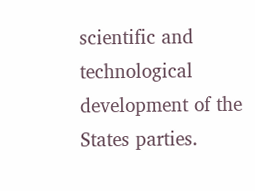scientific and technological development of the States parties.